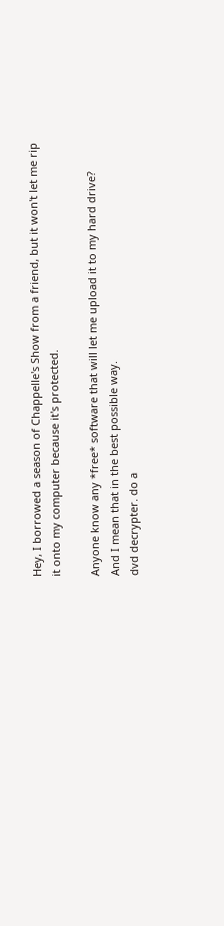Hey, I borrowed a season of Chappelle's Show from a friend, but it won't let me rip it onto my computer because it's protected.

Anyone know any *free* software that will let me upload it to my hard drive?
And I mean that in the best possible way.
dvd decrypter. do a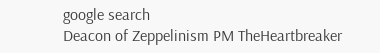google search
Deacon of Zeppelinism PM TheHeartbreaker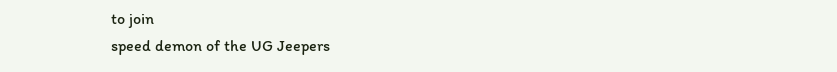to join
speed demon of the UG Jeepers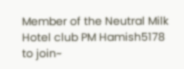Member of the Neutral Milk Hotel club PM Hamish5178 to join~